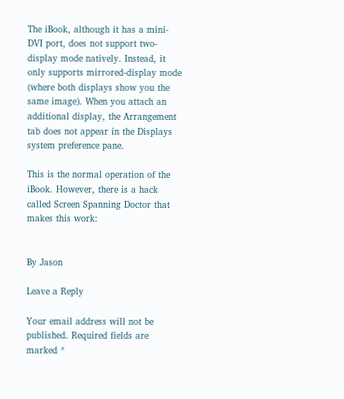The iBook, although it has a mini-DVI port, does not support two-display mode natively. Instead, it only supports mirrored-display mode (where both displays show you the same image). When you attach an additional display, the Arrangement tab does not appear in the Displays system preference pane.

This is the normal operation of the iBook. However, there is a hack called Screen Spanning Doctor that makes this work:


By Jason

Leave a Reply

Your email address will not be published. Required fields are marked *